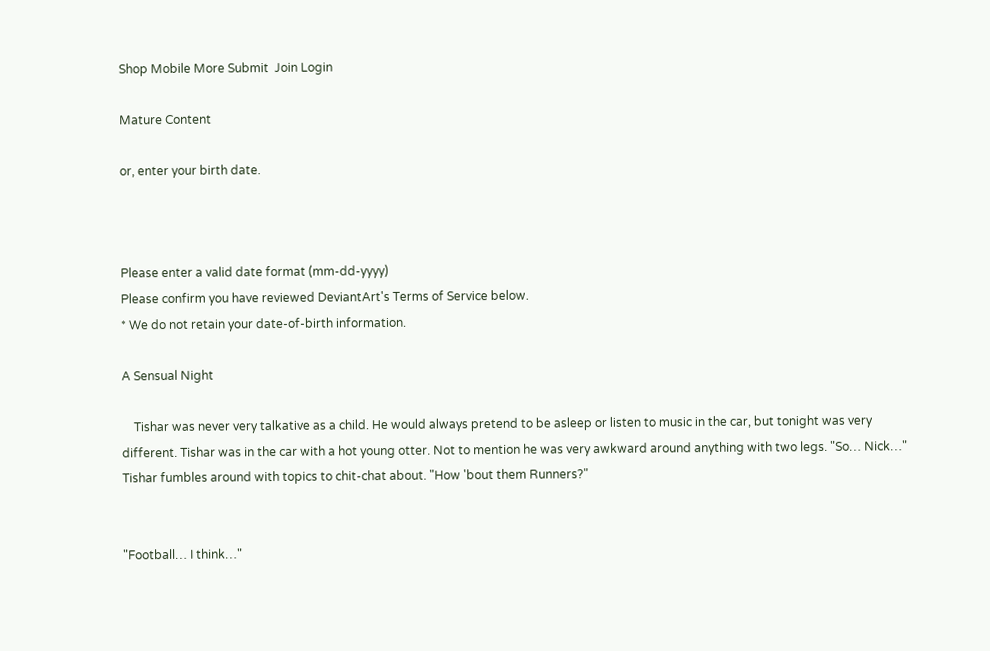Shop Mobile More Submit  Join Login

Mature Content

or, enter your birth date.



Please enter a valid date format (mm-dd-yyyy)
Please confirm you have reviewed DeviantArt's Terms of Service below.
* We do not retain your date-of-birth information.

A Sensual Night

    Tishar was never very talkative as a child. He would always pretend to be asleep or listen to music in the car, but tonight was very different. Tishar was in the car with a hot young otter. Not to mention he was very awkward around anything with two legs. "So… Nick…" Tishar fumbles around with topics to chit-chat about. "How 'bout them Runners?"


"Football… I think…"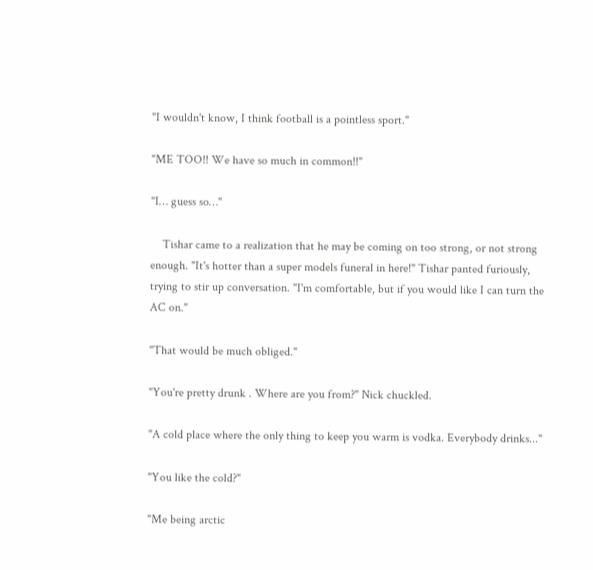"I wouldn't know, I think football is a pointless sport."

"ME TOO!! We have so much in common!!"

"I… guess so…"

    Tishar came to a realization that he may be coming on too strong, or not strong enough. "It's hotter than a super models funeral in here!" Tishar panted furiously, trying to stir up conversation. "I'm comfortable, but if you would like I can turn the AC on."

"That would be much obliged."

"You're pretty drunk . Where are you from?" Nick chuckled.

"A cold place where the only thing to keep you warm is vodka. Everybody drinks..."

"You like the cold?"

"Me being arctic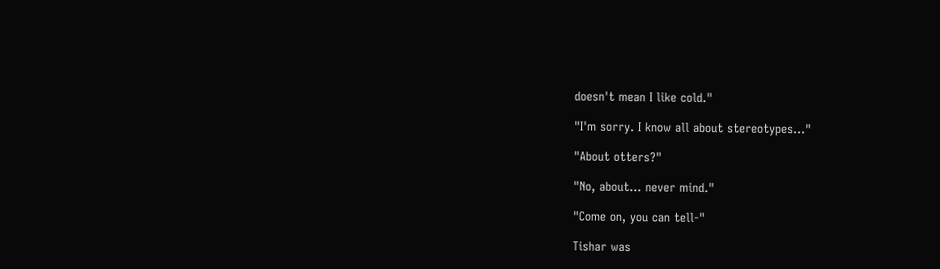doesn't mean I like cold."

"I'm sorry. I know all about stereotypes…"

"About otters?"

"No, about… never mind."

"Come on, you can tell-"

Tishar was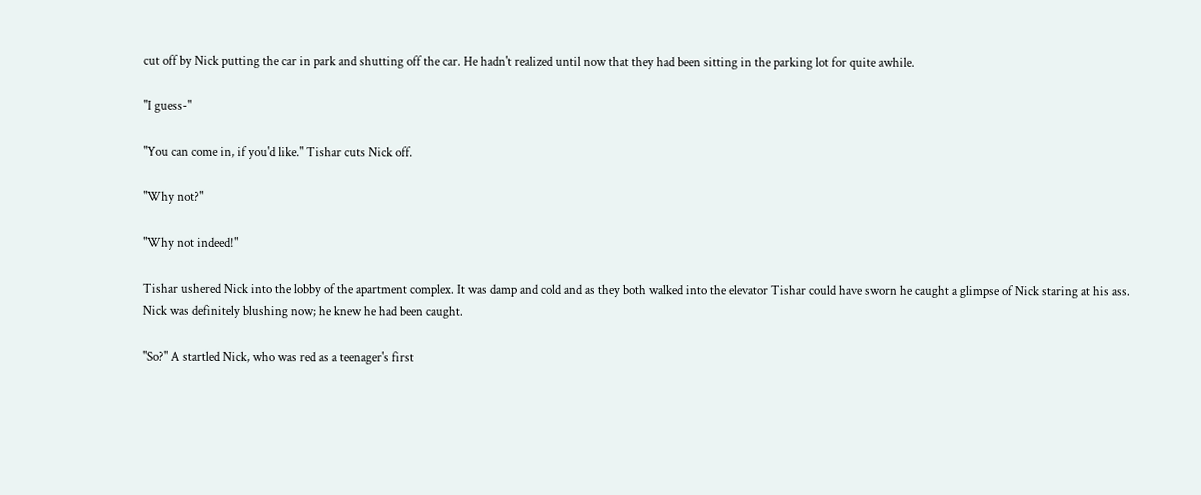cut off by Nick putting the car in park and shutting off the car. He hadn't realized until now that they had been sitting in the parking lot for quite awhile.

"I guess-"

"You can come in, if you'd like." Tishar cuts Nick off.

"Why not?"

"Why not indeed!"

Tishar ushered Nick into the lobby of the apartment complex. It was damp and cold and as they both walked into the elevator Tishar could have sworn he caught a glimpse of Nick staring at his ass. Nick was definitely blushing now; he knew he had been caught.

"So?" A startled Nick, who was red as a teenager's first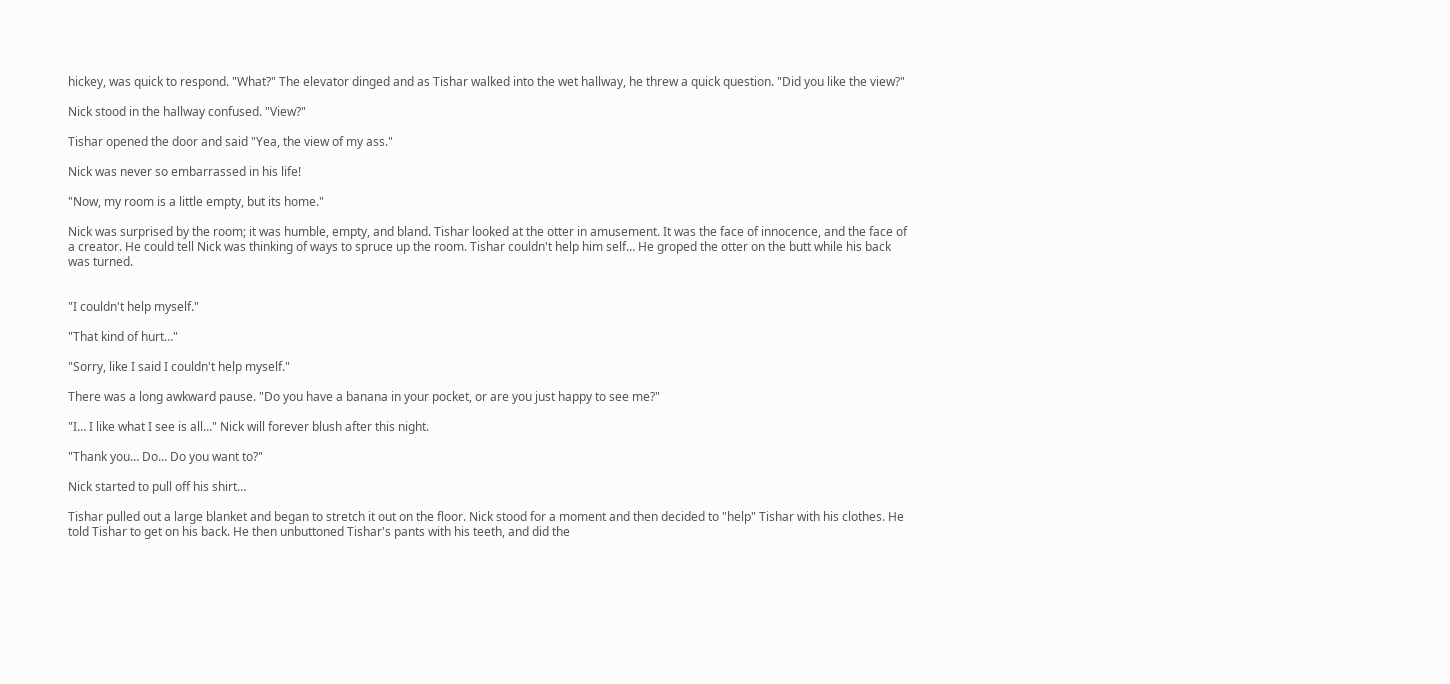hickey, was quick to respond. "What?" The elevator dinged and as Tishar walked into the wet hallway, he threw a quick question. "Did you like the view?"

Nick stood in the hallway confused. "View?"

Tishar opened the door and said "Yea, the view of my ass."

Nick was never so embarrassed in his life!

"Now, my room is a little empty, but its home."

Nick was surprised by the room; it was humble, empty, and bland. Tishar looked at the otter in amusement. It was the face of innocence, and the face of a creator. He could tell Nick was thinking of ways to spruce up the room. Tishar couldn't help him self… He groped the otter on the butt while his back was turned.


"I couldn't help myself."

"That kind of hurt…"

"Sorry, like I said I couldn't help myself."

There was a long awkward pause. "Do you have a banana in your pocket, or are you just happy to see me?"

"I… I like what I see is all…" Nick will forever blush after this night.

"Thank you… Do… Do you want to?"

Nick started to pull off his shirt…

Tishar pulled out a large blanket and began to stretch it out on the floor. Nick stood for a moment and then decided to "help" Tishar with his clothes. He told Tishar to get on his back. He then unbuttoned Tishar's pants with his teeth, and did the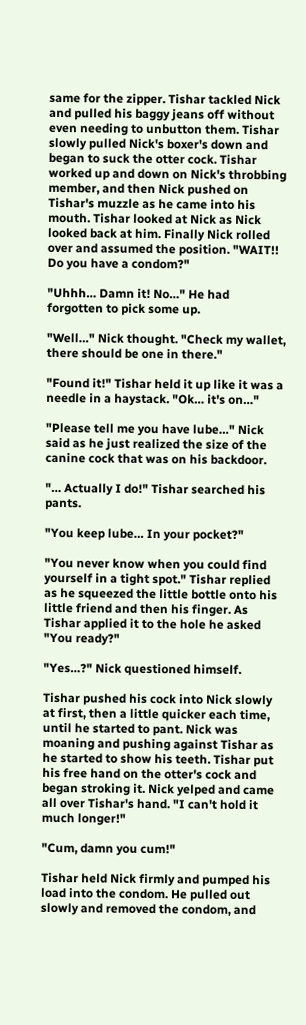same for the zipper. Tishar tackled Nick and pulled his baggy jeans off without even needing to unbutton them. Tishar slowly pulled Nick's boxer's down and began to suck the otter cock. Tishar worked up and down on Nick's throbbing member, and then Nick pushed on Tishar's muzzle as he came into his mouth. Tishar looked at Nick as Nick looked back at him. Finally Nick rolled over and assumed the position. "WAIT!! Do you have a condom?"

"Uhhh… Damn it! No…" He had forgotten to pick some up.

"Well…" Nick thought. "Check my wallet, there should be one in there."

"Found it!" Tishar held it up like it was a needle in a haystack. "Ok… it's on…"

"Please tell me you have lube…" Nick said as he just realized the size of the canine cock that was on his backdoor.

"… Actually I do!" Tishar searched his pants.

"You keep lube… In your pocket?"

"You never know when you could find yourself in a tight spot." Tishar replied as he squeezed the little bottle onto his little friend and then his finger. As Tishar applied it to the hole he asked "You ready?"

"Yes…?" Nick questioned himself.

Tishar pushed his cock into Nick slowly at first, then a little quicker each time, until he started to pant. Nick was moaning and pushing against Tishar as he started to show his teeth. Tishar put his free hand on the otter's cock and began stroking it. Nick yelped and came all over Tishar's hand. "I can't hold it much longer!"

"Cum, damn you cum!"

Tishar held Nick firmly and pumped his load into the condom. He pulled out slowly and removed the condom, and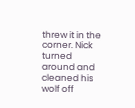threw it in the corner. Nick turned around and cleaned his wolf off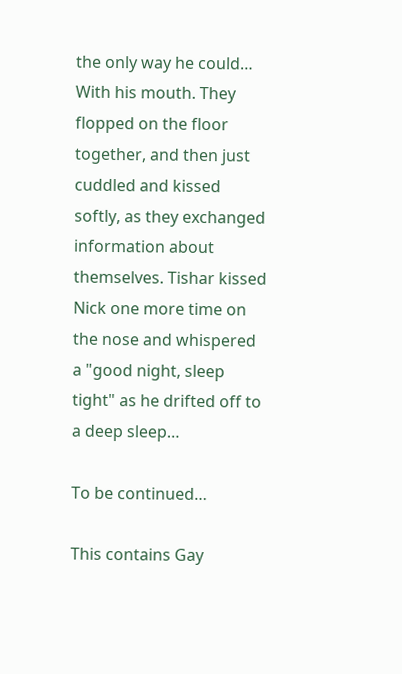the only way he could… With his mouth. They flopped on the floor together, and then just cuddled and kissed softly, as they exchanged information about themselves. Tishar kissed Nick one more time on the nose and whispered a "good night, sleep tight" as he drifted off to a deep sleep…

To be continued…

This contains Gay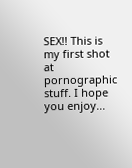SEX!! This is my first shot at pornographic stuff. I hope you enjoy...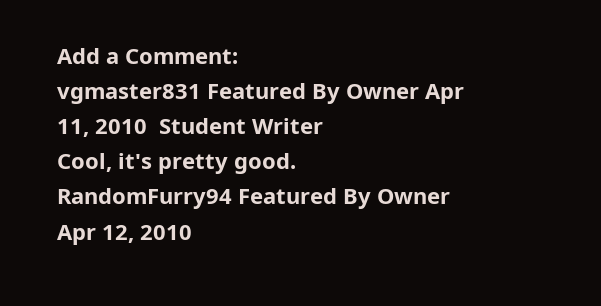Add a Comment:
vgmaster831 Featured By Owner Apr 11, 2010  Student Writer
Cool, it's pretty good.
RandomFurry94 Featured By Owner Apr 12, 2010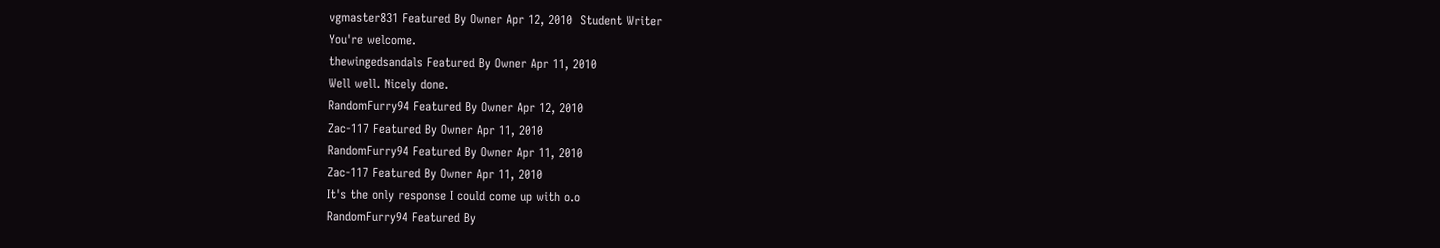vgmaster831 Featured By Owner Apr 12, 2010  Student Writer
You're welcome.
thewingedsandals Featured By Owner Apr 11, 2010
Well well. Nicely done.
RandomFurry94 Featured By Owner Apr 12, 2010
Zac-117 Featured By Owner Apr 11, 2010
RandomFurry94 Featured By Owner Apr 11, 2010
Zac-117 Featured By Owner Apr 11, 2010
It's the only response I could come up with o.o
RandomFurry94 Featured By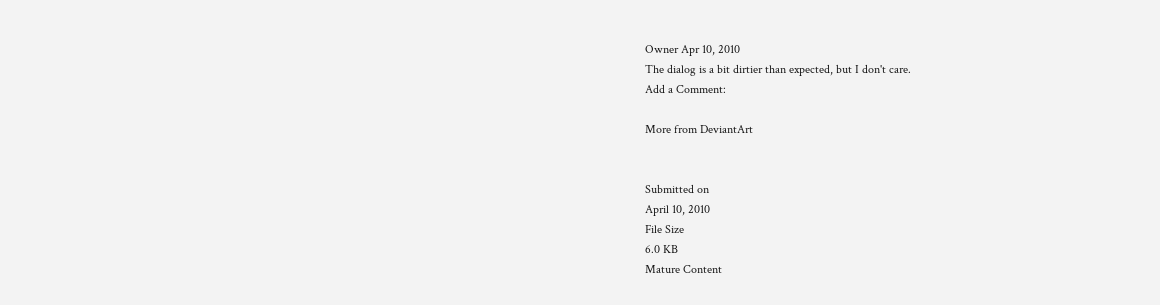Owner Apr 10, 2010
The dialog is a bit dirtier than expected, but I don't care.
Add a Comment:

More from DeviantArt


Submitted on
April 10, 2010
File Size
6.0 KB
Mature Content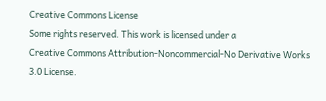Creative Commons License
Some rights reserved. This work is licensed under a
Creative Commons Attribution-Noncommercial-No Derivative Works 3.0 License.